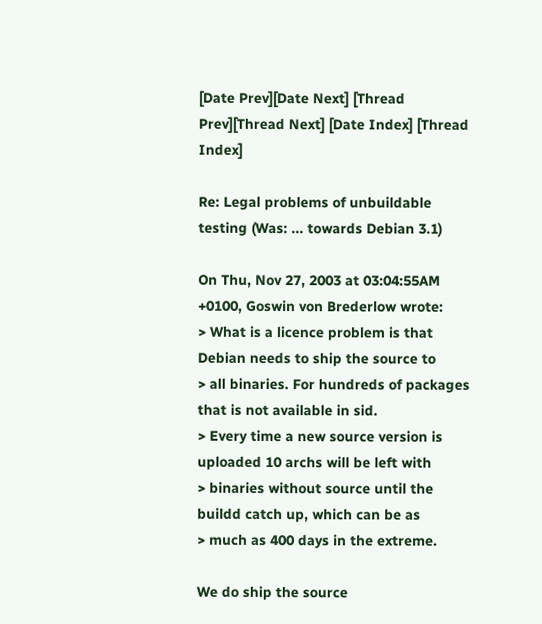[Date Prev][Date Next] [Thread Prev][Thread Next] [Date Index] [Thread Index]

Re: Legal problems of unbuildable testing (Was: ... towards Debian 3.1)

On Thu, Nov 27, 2003 at 03:04:55AM +0100, Goswin von Brederlow wrote:
> What is a licence problem is that Debian needs to ship the source to
> all binaries. For hundreds of packages that is not available in sid.
> Every time a new source version is uploaded 10 archs will be left with
> binaries without source until the buildd catch up, which can be as
> much as 400 days in the extreme.

We do ship the source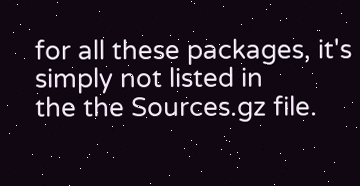for all these packages, it's simply not listed in
the the Sources.gz file.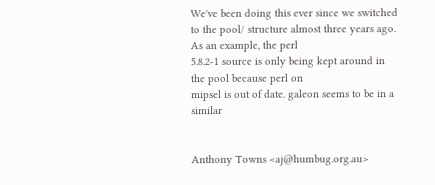We've been doing this ever since we switched
to the pool/ structure almost three years ago. As an example, the perl
5.8.2-1 source is only being kept around in the pool because perl on
mipsel is out of date. galeon seems to be in a similar


Anthony Towns <aj@humbug.org.au>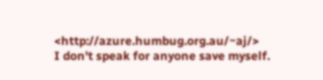<http://azure.humbug.org.au/~aj/>
I don't speak for anyone save myself.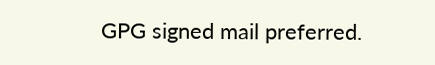GPG signed mail preferred.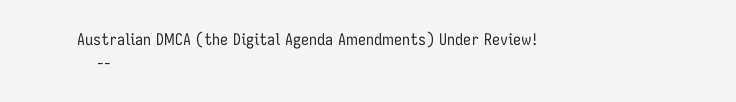Australian DMCA (the Digital Agenda Amendments) Under Review!
    --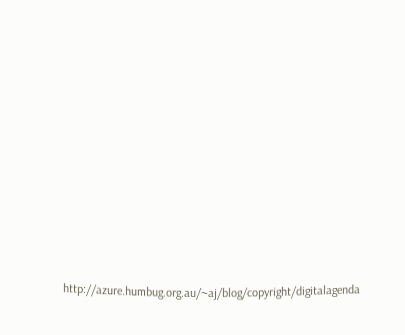http://azure.humbug.org.au/~aj/blog/copyright/digitalagenda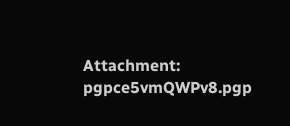Attachment: pgpce5vmQWPv8.pgp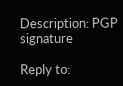Description: PGP signature

Reply to: